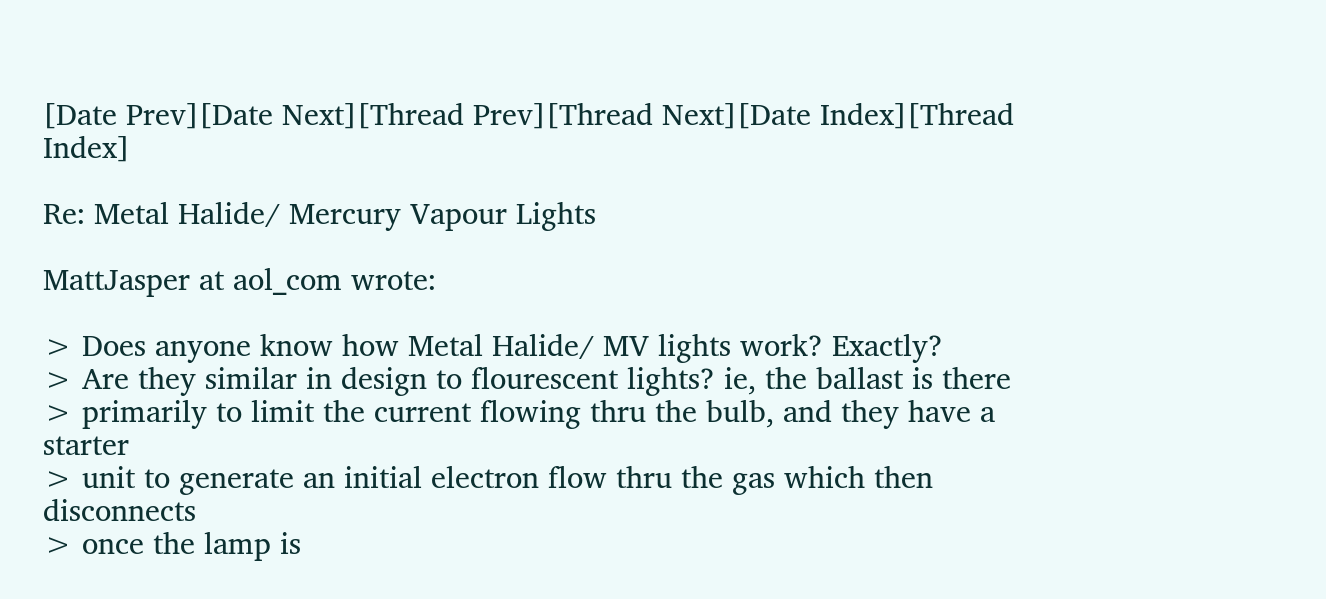[Date Prev][Date Next][Thread Prev][Thread Next][Date Index][Thread Index]

Re: Metal Halide/ Mercury Vapour Lights

MattJasper at aol_com wrote:

> Does anyone know how Metal Halide/ MV lights work? Exactly?
> Are they similar in design to flourescent lights? ie, the ballast is there
> primarily to limit the current flowing thru the bulb, and they have a starter
> unit to generate an initial electron flow thru the gas which then disconnects
> once the lamp is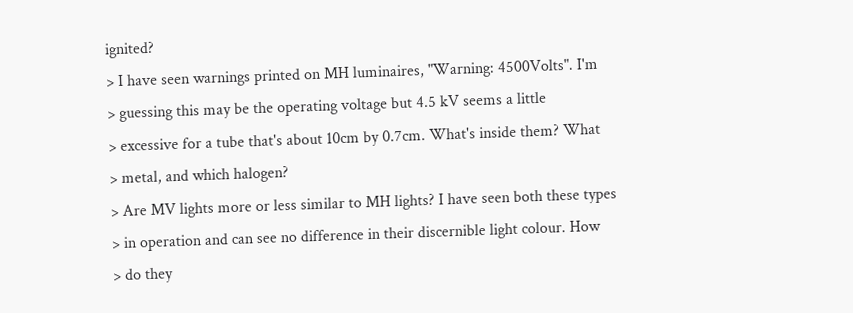ignited?
> I have seen warnings printed on MH luminaires, "Warning: 4500Volts". I'm
> guessing this may be the operating voltage but 4.5 kV seems a little
> excessive for a tube that's about 10cm by 0.7cm. What's inside them? What
> metal, and which halogen?
> Are MV lights more or less similar to MH lights? I have seen both these types
> in operation and can see no difference in their discernible light colour. How
> do they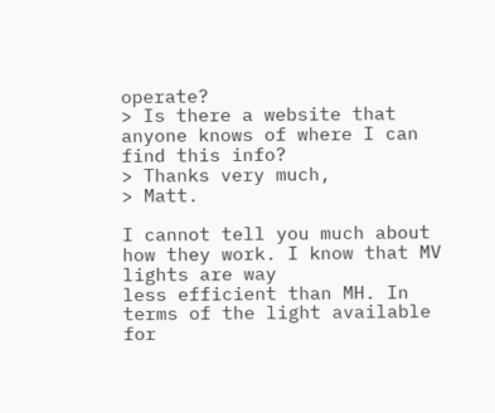operate?
> Is there a website that anyone knows of where I can find this info?
> Thanks very much,
> Matt.

I cannot tell you much about how they work. I know that MV lights are way
less efficient than MH. In terms of the light available for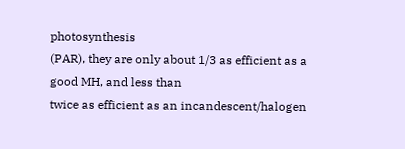photosynthesis
(PAR), they are only about 1/3 as efficient as a good MH, and less than
twice as efficient as an incandescent/halogen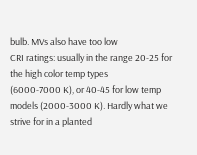bulb. MVs also have too low
CRI ratings: usually in the range 20-25 for the high color temp types
(6000-7000 K), or 40-45 for low temp models (2000-3000 K). Hardly what we
strive for in a planted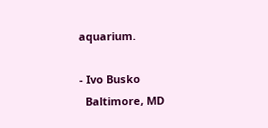aquarium.

- Ivo Busko
  Baltimore, MD